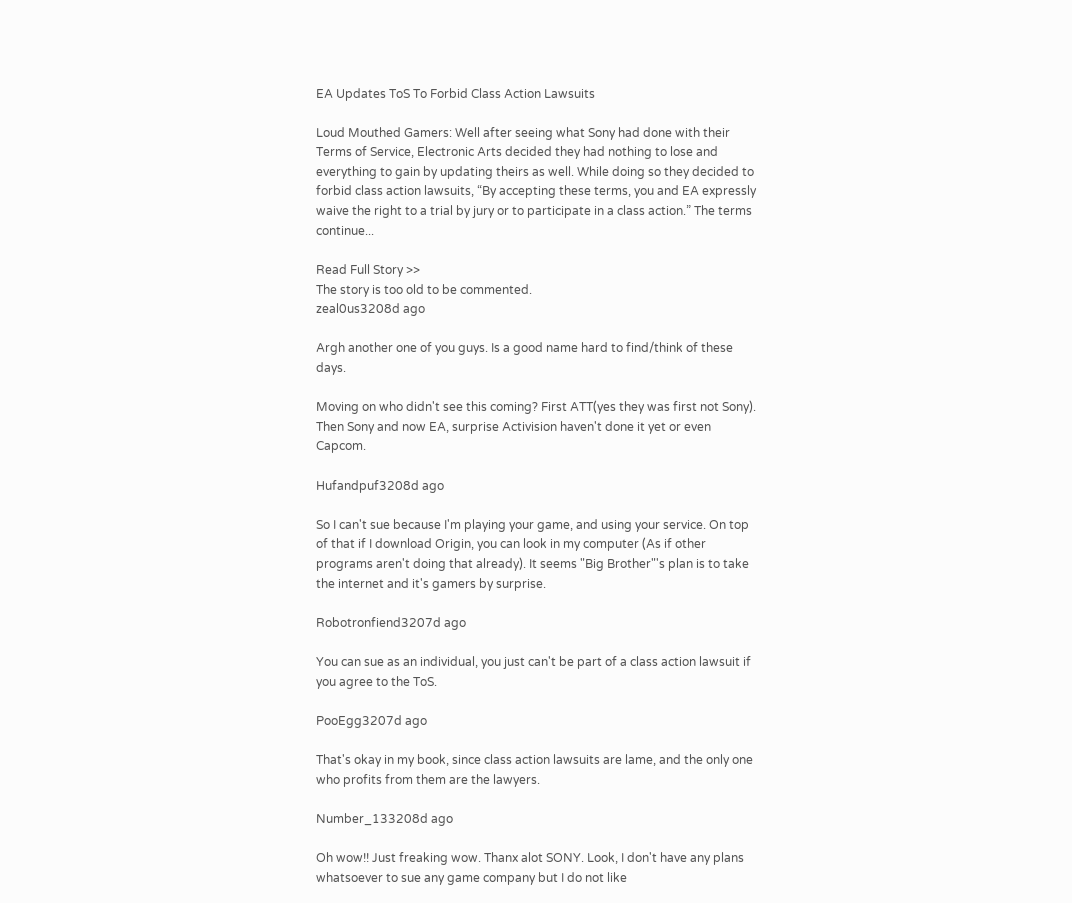EA Updates ToS To Forbid Class Action Lawsuits

Loud Mouthed Gamers: Well after seeing what Sony had done with their Terms of Service, Electronic Arts decided they had nothing to lose and everything to gain by updating theirs as well. While doing so they decided to forbid class action lawsuits, “By accepting these terms, you and EA expressly waive the right to a trial by jury or to participate in a class action.” The terms continue...

Read Full Story >>
The story is too old to be commented.
zeal0us3208d ago

Argh another one of you guys. Is a good name hard to find/think of these days.

Moving on who didn't see this coming? First ATT(yes they was first not Sony). Then Sony and now EA, surprise Activision haven't done it yet or even Capcom.

Hufandpuf3208d ago

So I can't sue because I'm playing your game, and using your service. On top of that if I download Origin, you can look in my computer (As if other programs aren't doing that already). It seems "Big Brother"'s plan is to take the internet and it's gamers by surprise.

Robotronfiend3207d ago

You can sue as an individual, you just can't be part of a class action lawsuit if you agree to the ToS.

PooEgg3207d ago

That's okay in my book, since class action lawsuits are lame, and the only one who profits from them are the lawyers.

Number_133208d ago

Oh wow!! Just freaking wow. Thanx alot SONY. Look, I don't have any plans whatsoever to sue any game company but I do not like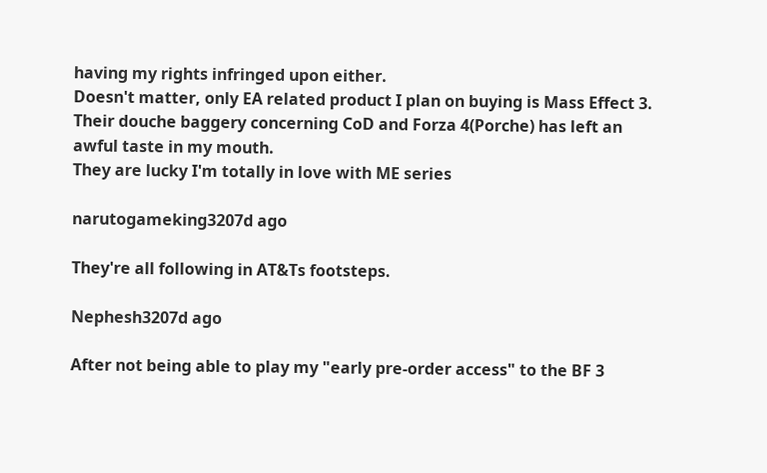having my rights infringed upon either.
Doesn't matter, only EA related product I plan on buying is Mass Effect 3. Their douche baggery concerning CoD and Forza 4(Porche) has left an awful taste in my mouth.
They are lucky I'm totally in love with ME series

narutogameking3207d ago

They're all following in AT&Ts footsteps.

Nephesh3207d ago

After not being able to play my "early pre-order access" to the BF 3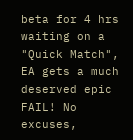beta for 4 hrs waiting on a "Quick Match", EA gets a much deserved epic FAIL! No excuses,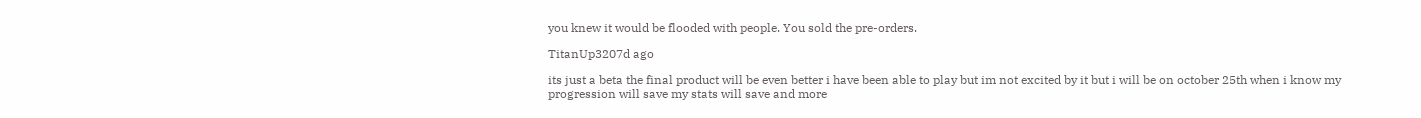you knew it would be flooded with people. You sold the pre-orders.

TitanUp3207d ago

its just a beta the final product will be even better i have been able to play but im not excited by it but i will be on october 25th when i know my progression will save my stats will save and more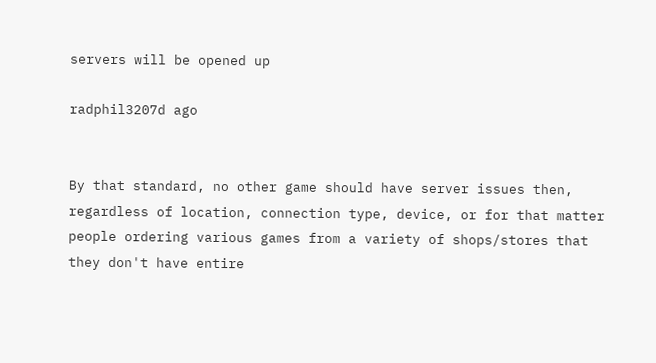servers will be opened up

radphil3207d ago


By that standard, no other game should have server issues then, regardless of location, connection type, device, or for that matter people ordering various games from a variety of shops/stores that they don't have entire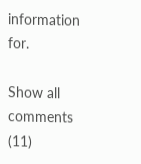information for.

Show all comments (11)